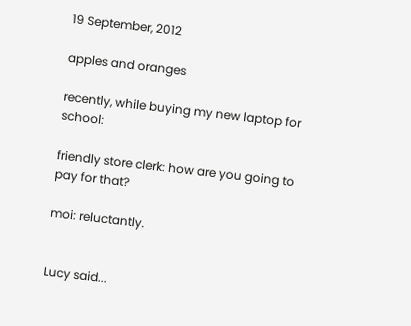19 September, 2012

apples and oranges

recently, while buying my new laptop for school:

friendly store clerk: how are you going to pay for that?

moi: reluctantly.


Lucy said...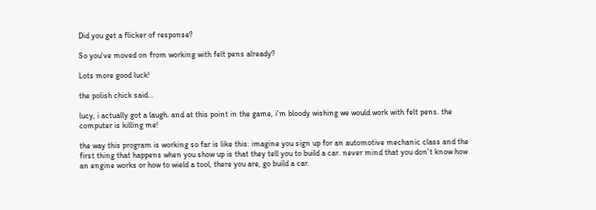Did you get a flicker of response?

So you've moved on from working with felt pens already?

Lots more good luck!

the polish chick said...

lucy, i actually got a laugh. and at this point in the game, i'm bloody wishing we would work with felt pens. the computer is killing me!

the way this program is working so far is like this: imagine you sign up for an automotive mechanic class and the first thing that happens when you show up is that they tell you to build a car. never mind that you don't know how an engine works or how to wield a tool, there you are, go build a car.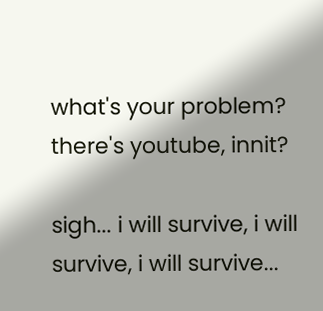what's your problem? there's youtube, innit?

sigh... i will survive, i will survive, i will survive...